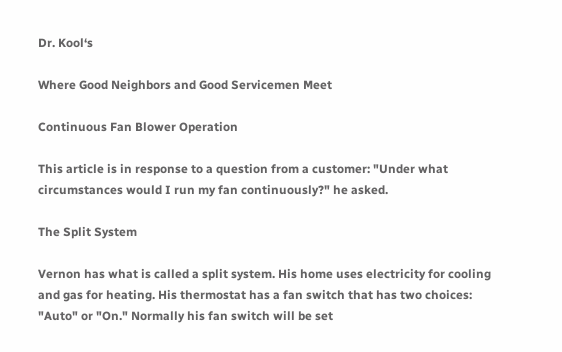Dr. Kool‘s

Where Good Neighbors and Good Servicemen Meet

Continuous Fan Blower Operation

This article is in response to a question from a customer: "Under what circumstances would I run my fan continuously?" he asked.

The Split System

Vernon has what is called a split system. His home uses electricity for cooling and gas for heating. His thermostat has a fan switch that has two choices: "Auto" or "On." Normally his fan switch will be set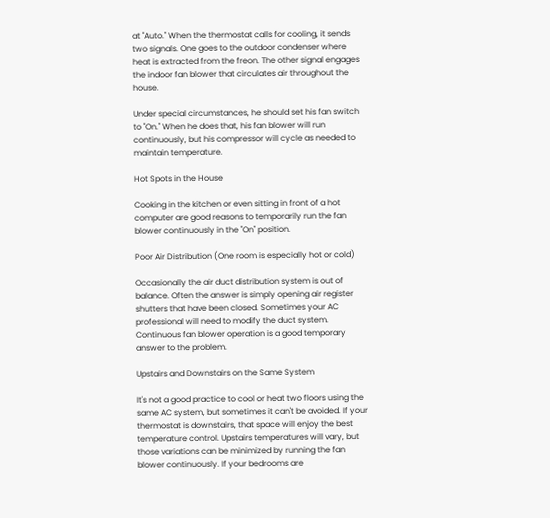at "Auto." When the thermostat calls for cooling, it sends two signals. One goes to the outdoor condenser where heat is extracted from the freon. The other signal engages the indoor fan blower that circulates air throughout the house.

Under special circumstances, he should set his fan switch to "On." When he does that, his fan blower will run continuously, but his compressor will cycle as needed to maintain temperature.

Hot Spots in the House

Cooking in the kitchen or even sitting in front of a hot computer are good reasons to temporarily run the fan blower continuously in the "On" position.

Poor Air Distribution (One room is especially hot or cold)

Occasionally the air duct distribution system is out of balance. Often the answer is simply opening air register shutters that have been closed. Sometimes your AC professional will need to modify the duct system. Continuous fan blower operation is a good temporary answer to the problem.

Upstairs and Downstairs on the Same System

It's not a good practice to cool or heat two floors using the same AC system, but sometimes it can't be avoided. If your thermostat is downstairs, that space will enjoy the best temperature control. Upstairs temperatures will vary, but those variations can be minimized by running the fan blower continuously. If your bedrooms are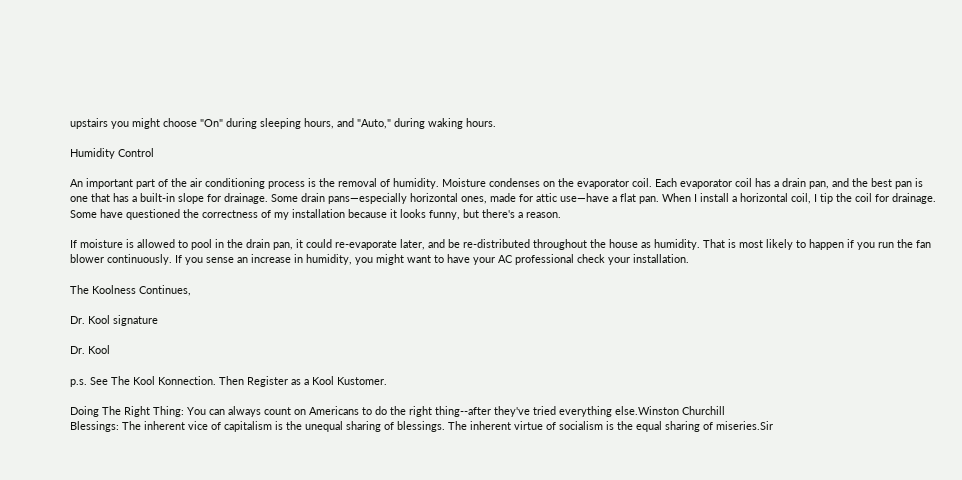upstairs you might choose "On" during sleeping hours, and "Auto," during waking hours.

Humidity Control

An important part of the air conditioning process is the removal of humidity. Moisture condenses on the evaporator coil. Each evaporator coil has a drain pan, and the best pan is one that has a built-in slope for drainage. Some drain pans—especially horizontal ones, made for attic use—have a flat pan. When I install a horizontal coil, I tip the coil for drainage. Some have questioned the correctness of my installation because it looks funny, but there's a reason.

If moisture is allowed to pool in the drain pan, it could re-evaporate later, and be re-distributed throughout the house as humidity. That is most likely to happen if you run the fan blower continuously. If you sense an increase in humidity, you might want to have your AC professional check your installation.

The Koolness Continues,

Dr. Kool signature

Dr. Kool

p.s. See The Kool Konnection. Then Register as a Kool Kustomer.

Doing The Right Thing: You can always count on Americans to do the right thing--after they've tried everything else.Winston Churchill
Blessings: The inherent vice of capitalism is the unequal sharing of blessings. The inherent virtue of socialism is the equal sharing of miseries.Sir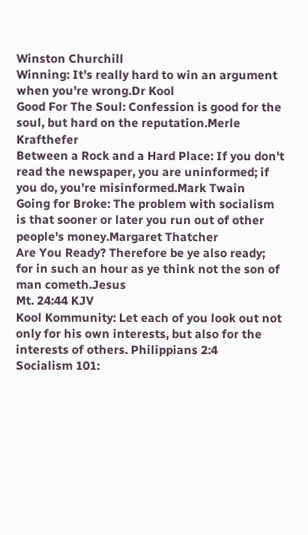Winston Churchill
Winning: It's really hard to win an argument when you're wrong.Dr Kool
Good For The Soul: Confession is good for the soul, but hard on the reputation.Merle Krafthefer
Between a Rock and a Hard Place: If you don't read the newspaper, you are uninformed; if you do, you're misinformed.Mark Twain
Going for Broke: The problem with socialism is that sooner or later you run out of other people's money.Margaret Thatcher
Are You Ready? Therefore be ye also ready; for in such an hour as ye think not the son of man cometh.Jesus
Mt. 24:44 KJV
Kool Kommunity: Let each of you look out not only for his own interests, but also for the interests of others. Philippians 2:4
Socialism 101: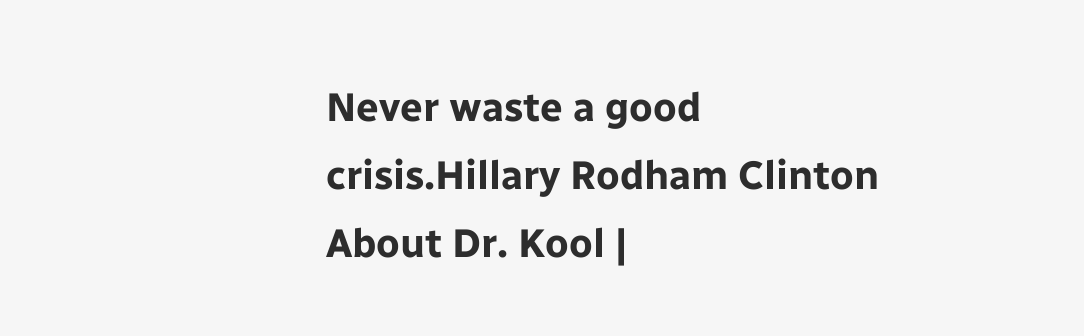Never waste a good crisis.Hillary Rodham Clinton
About Dr. Kool |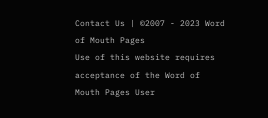Contact Us | ©2007 - 2023 Word of Mouth Pages
Use of this website requires acceptance of the Word of Mouth Pages User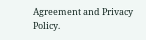Agreement and Privacy Policy.